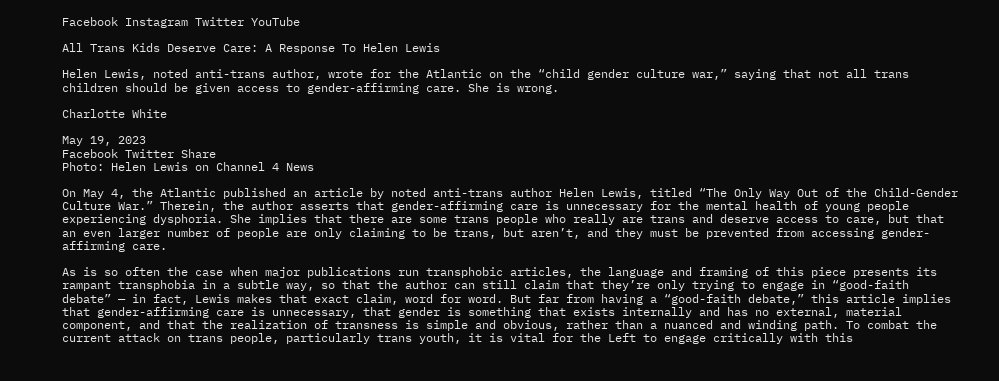Facebook Instagram Twitter YouTube

All Trans Kids Deserve Care: A Response To Helen Lewis

Helen Lewis, noted anti-trans author, wrote for the Atlantic on the “child gender culture war,” saying that not all trans children should be given access to gender-affirming care. She is wrong.

Charlotte White

May 19, 2023
Facebook Twitter Share
Photo: Helen Lewis on Channel 4 News

On May 4, the Atlantic published an article by noted anti-trans author Helen Lewis, titled “The Only Way Out of the Child-Gender Culture War.” Therein, the author asserts that gender-affirming care is unnecessary for the mental health of young people experiencing dysphoria. She implies that there are some trans people who really are trans and deserve access to care, but that an even larger number of people are only claiming to be trans, but aren’t, and they must be prevented from accessing gender-affirming care.

As is so often the case when major publications run transphobic articles, the language and framing of this piece presents its rampant transphobia in a subtle way, so that the author can still claim that they’re only trying to engage in “good-faith debate” — in fact, Lewis makes that exact claim, word for word. But far from having a “good-faith debate,” this article implies that gender-affirming care is unnecessary, that gender is something that exists internally and has no external, material component, and that the realization of transness is simple and obvious, rather than a nuanced and winding path. To combat the current attack on trans people, particularly trans youth, it is vital for the Left to engage critically with this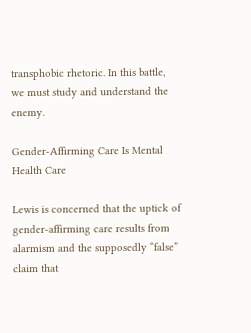transphobic rhetoric. In this battle, we must study and understand the enemy.

Gender-Affirming Care Is Mental Health Care

Lewis is concerned that the uptick of gender-affirming care results from alarmism and the supposedly “false” claim that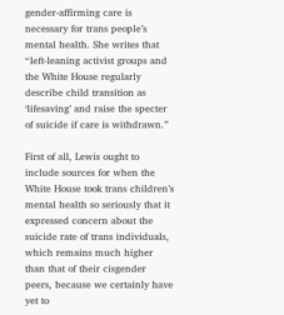gender-affirming care is necessary for trans people’s mental health. She writes that “left-leaning activist groups and the White House regularly describe child transition as ‘lifesaving’ and raise the specter of suicide if care is withdrawn.”

First of all, Lewis ought to include sources for when the White House took trans children’s mental health so seriously that it expressed concern about the suicide rate of trans individuals, which remains much higher than that of their cisgender peers, because we certainly have yet to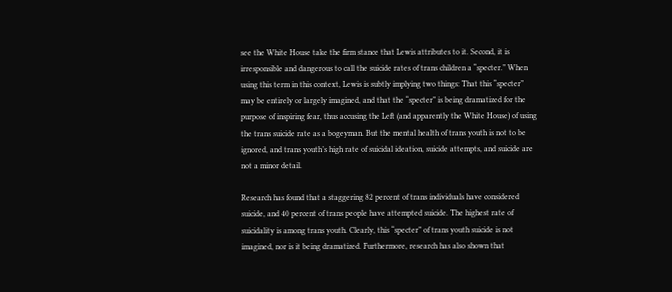see the White House take the firm stance that Lewis attributes to it. Second, it is irresponsible and dangerous to call the suicide rates of trans children a “specter.” When using this term in this context, Lewis is subtly implying two things: That this “specter” may be entirely or largely imagined, and that the “specter” is being dramatized for the purpose of inspiring fear, thus accusing the Left (and apparently the White House) of using the trans suicide rate as a bogeyman. But the mental health of trans youth is not to be ignored, and trans youth’s high rate of suicidal ideation, suicide attempts, and suicide are not a minor detail.

Research has found that a staggering 82 percent of trans individuals have considered suicide, and 40 percent of trans people have attempted suicide. The highest rate of suicidality is among trans youth. Clearly, this “specter” of trans youth suicide is not imagined, nor is it being dramatized. Furthermore, research has also shown that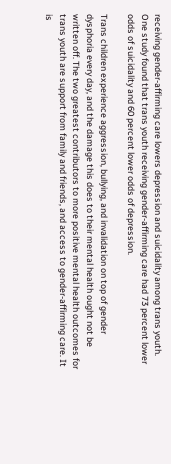receiving gender-affirming care lowers depression and suicidality among trans youth. One study found that trans youth receiving gender-affirming care had 73 percent lower odds of suicidality and 60 percent lower odds of depression.

Trans children experience aggression, bullying, and invalidation on top of gender dysphoria every day, and the damage this does to their mental health ought not be written off. The two greatest contributors to more positive mental health outcomes for trans youth are support from family and friends, and access to gender-affirming care. It is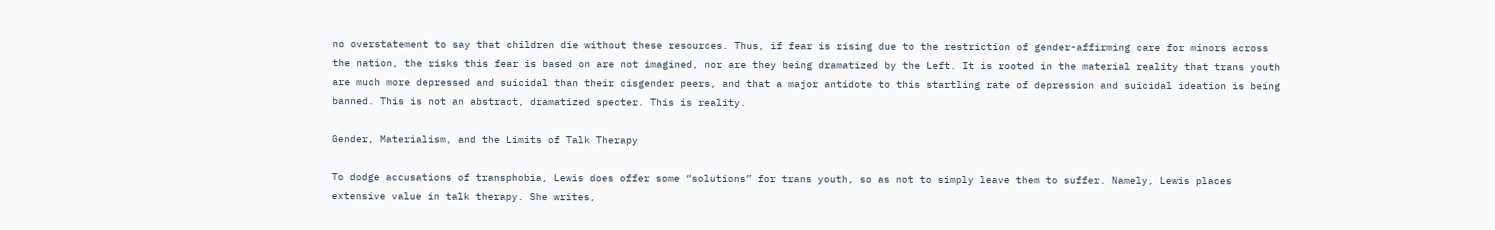no overstatement to say that children die without these resources. Thus, if fear is rising due to the restriction of gender-affirming care for minors across the nation, the risks this fear is based on are not imagined, nor are they being dramatized by the Left. It is rooted in the material reality that trans youth are much more depressed and suicidal than their cisgender peers, and that a major antidote to this startling rate of depression and suicidal ideation is being banned. This is not an abstract, dramatized specter. This is reality.

Gender, Materialism, and the Limits of Talk Therapy

To dodge accusations of transphobia, Lewis does offer some “solutions” for trans youth, so as not to simply leave them to suffer. Namely, Lewis places extensive value in talk therapy. She writes,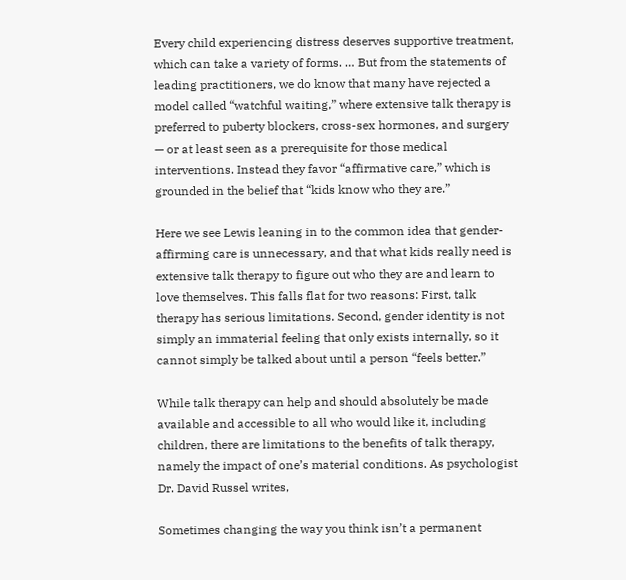Every child experiencing distress deserves supportive treatment, which can take a variety of forms. … But from the statements of leading practitioners, we do know that many have rejected a model called “watchful waiting,” where extensive talk therapy is preferred to puberty blockers, cross-sex hormones, and surgery — or at least seen as a prerequisite for those medical interventions. Instead they favor “affirmative care,” which is grounded in the belief that “kids know who they are.”

Here we see Lewis leaning in to the common idea that gender-affirming care is unnecessary, and that what kids really need is extensive talk therapy to figure out who they are and learn to love themselves. This falls flat for two reasons: First, talk therapy has serious limitations. Second, gender identity is not simply an immaterial feeling that only exists internally, so it cannot simply be talked about until a person “feels better.”

While talk therapy can help and should absolutely be made available and accessible to all who would like it, including children, there are limitations to the benefits of talk therapy, namely the impact of one’s material conditions. As psychologist Dr. David Russel writes,

Sometimes changing the way you think isn’t a permanent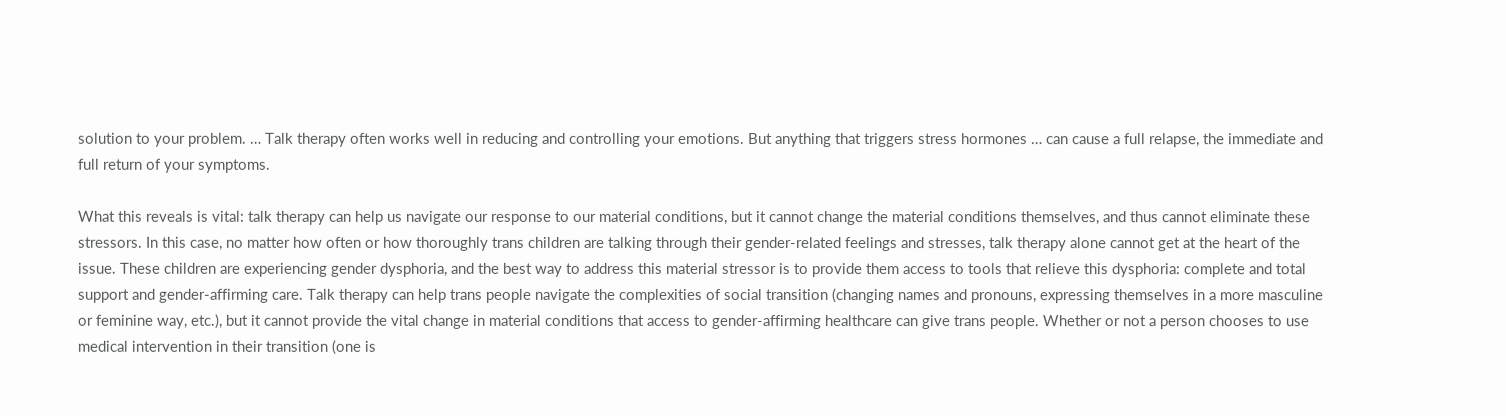solution to your problem. … Talk therapy often works well in reducing and controlling your emotions. But anything that triggers stress hormones … can cause a full relapse, the immediate and full return of your symptoms.

What this reveals is vital: talk therapy can help us navigate our response to our material conditions, but it cannot change the material conditions themselves, and thus cannot eliminate these stressors. In this case, no matter how often or how thoroughly trans children are talking through their gender-related feelings and stresses, talk therapy alone cannot get at the heart of the issue. These children are experiencing gender dysphoria, and the best way to address this material stressor is to provide them access to tools that relieve this dysphoria: complete and total support and gender-affirming care. Talk therapy can help trans people navigate the complexities of social transition (changing names and pronouns, expressing themselves in a more masculine or feminine way, etc.), but it cannot provide the vital change in material conditions that access to gender-affirming healthcare can give trans people. Whether or not a person chooses to use medical intervention in their transition (one is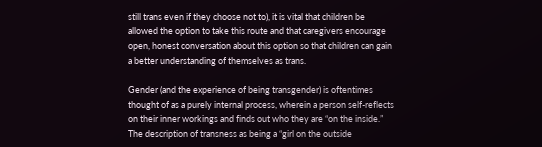still trans even if they choose not to), it is vital that children be allowed the option to take this route and that caregivers encourage open, honest conversation about this option so that children can gain a better understanding of themselves as trans.

Gender (and the experience of being transgender) is oftentimes thought of as a purely internal process, wherein a person self-reflects on their inner workings and finds out who they are “on the inside.” The description of transness as being a “girl on the outside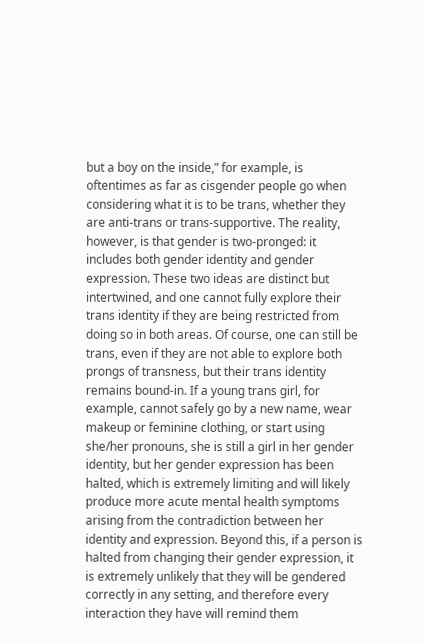but a boy on the inside,” for example, is oftentimes as far as cisgender people go when considering what it is to be trans, whether they are anti-trans or trans-supportive. The reality, however, is that gender is two-pronged: it includes both gender identity and gender expression. These two ideas are distinct but intertwined, and one cannot fully explore their trans identity if they are being restricted from doing so in both areas. Of course, one can still be trans, even if they are not able to explore both prongs of transness, but their trans identity remains bound-in. If a young trans girl, for example, cannot safely go by a new name, wear makeup or feminine clothing, or start using she/her pronouns, she is still a girl in her gender identity, but her gender expression has been halted, which is extremely limiting and will likely produce more acute mental health symptoms arising from the contradiction between her identity and expression. Beyond this, if a person is halted from changing their gender expression, it is extremely unlikely that they will be gendered correctly in any setting, and therefore every interaction they have will remind them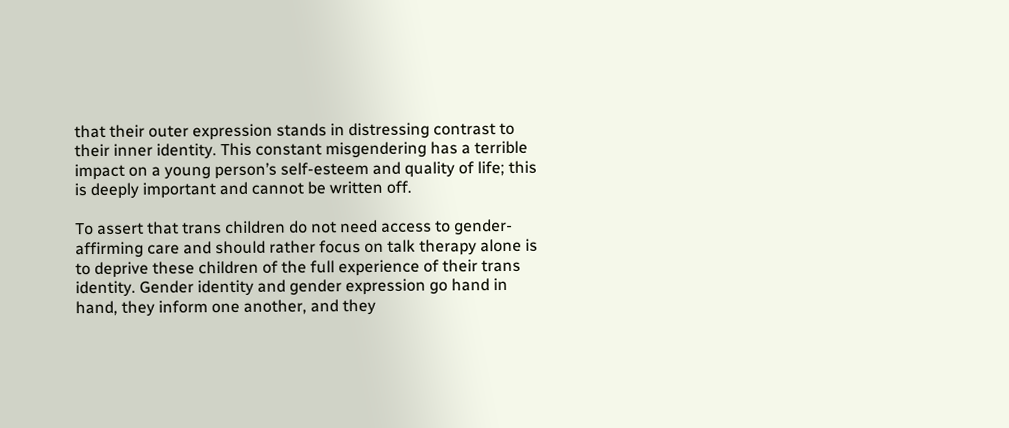that their outer expression stands in distressing contrast to their inner identity. This constant misgendering has a terrible impact on a young person’s self-esteem and quality of life; this is deeply important and cannot be written off.

To assert that trans children do not need access to gender-affirming care and should rather focus on talk therapy alone is to deprive these children of the full experience of their trans identity. Gender identity and gender expression go hand in hand, they inform one another, and they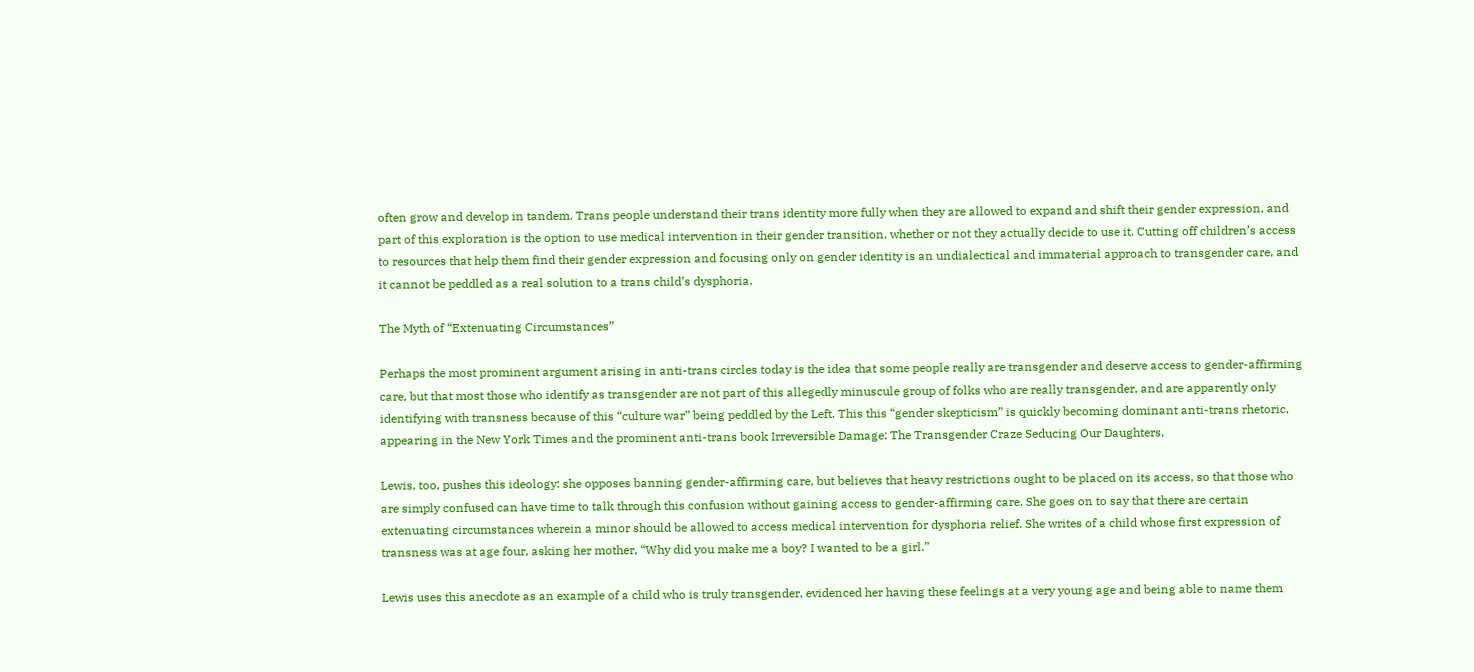often grow and develop in tandem. Trans people understand their trans identity more fully when they are allowed to expand and shift their gender expression, and part of this exploration is the option to use medical intervention in their gender transition, whether or not they actually decide to use it. Cutting off children’s access to resources that help them find their gender expression and focusing only on gender identity is an undialectical and immaterial approach to transgender care, and it cannot be peddled as a real solution to a trans child’s dysphoria.

The Myth of “Extenuating Circumstances”

Perhaps the most prominent argument arising in anti-trans circles today is the idea that some people really are transgender and deserve access to gender-affirming care, but that most those who identify as transgender are not part of this allegedly minuscule group of folks who are really transgender, and are apparently only identifying with transness because of this “culture war” being peddled by the Left. This this “gender skepticism” is quickly becoming dominant anti-trans rhetoric, appearing in the New York Times and the prominent anti-trans book Irreversible Damage: The Transgender Craze Seducing Our Daughters.

Lewis, too, pushes this ideology: she opposes banning gender-affirming care, but believes that heavy restrictions ought to be placed on its access, so that those who are simply confused can have time to talk through this confusion without gaining access to gender-affirming care. She goes on to say that there are certain extenuating circumstances wherein a minor should be allowed to access medical intervention for dysphoria relief. She writes of a child whose first expression of transness was at age four, asking her mother, “Why did you make me a boy? I wanted to be a girl.”

Lewis uses this anecdote as an example of a child who is truly transgender, evidenced her having these feelings at a very young age and being able to name them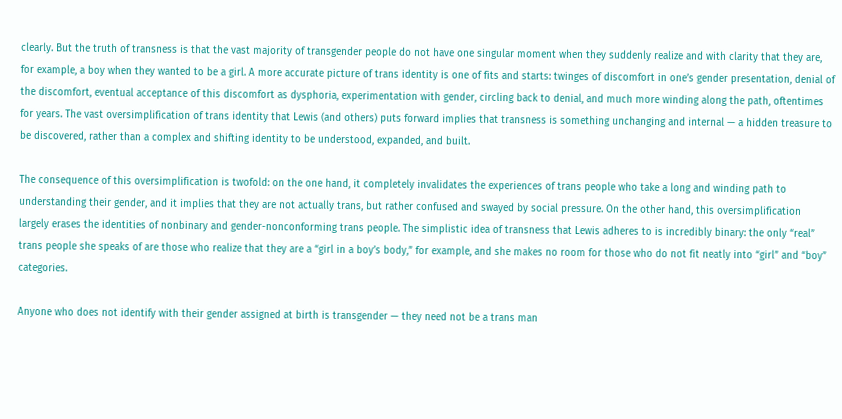clearly. But the truth of transness is that the vast majority of transgender people do not have one singular moment when they suddenly realize and with clarity that they are, for example, a boy when they wanted to be a girl. A more accurate picture of trans identity is one of fits and starts: twinges of discomfort in one’s gender presentation, denial of the discomfort, eventual acceptance of this discomfort as dysphoria, experimentation with gender, circling back to denial, and much more winding along the path, oftentimes for years. The vast oversimplification of trans identity that Lewis (and others) puts forward implies that transness is something unchanging and internal — a hidden treasure to be discovered, rather than a complex and shifting identity to be understood, expanded, and built.

The consequence of this oversimplification is twofold: on the one hand, it completely invalidates the experiences of trans people who take a long and winding path to understanding their gender, and it implies that they are not actually trans, but rather confused and swayed by social pressure. On the other hand, this oversimplification largely erases the identities of nonbinary and gender-nonconforming trans people. The simplistic idea of transness that Lewis adheres to is incredibly binary: the only “real” trans people she speaks of are those who realize that they are a “girl in a boy’s body,” for example, and she makes no room for those who do not fit neatly into “girl” and “boy” categories.

Anyone who does not identify with their gender assigned at birth is transgender — they need not be a trans man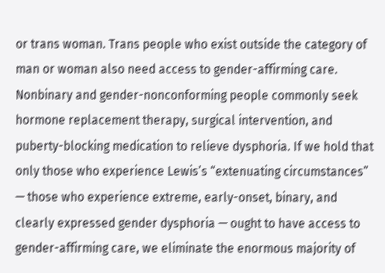or trans woman. Trans people who exist outside the category of man or woman also need access to gender-affirming care. Nonbinary and gender-nonconforming people commonly seek hormone replacement therapy, surgical intervention, and puberty-blocking medication to relieve dysphoria. If we hold that only those who experience Lewis’s “extenuating circumstances” — those who experience extreme, early-onset, binary, and clearly expressed gender dysphoria — ought to have access to gender-affirming care, we eliminate the enormous majority of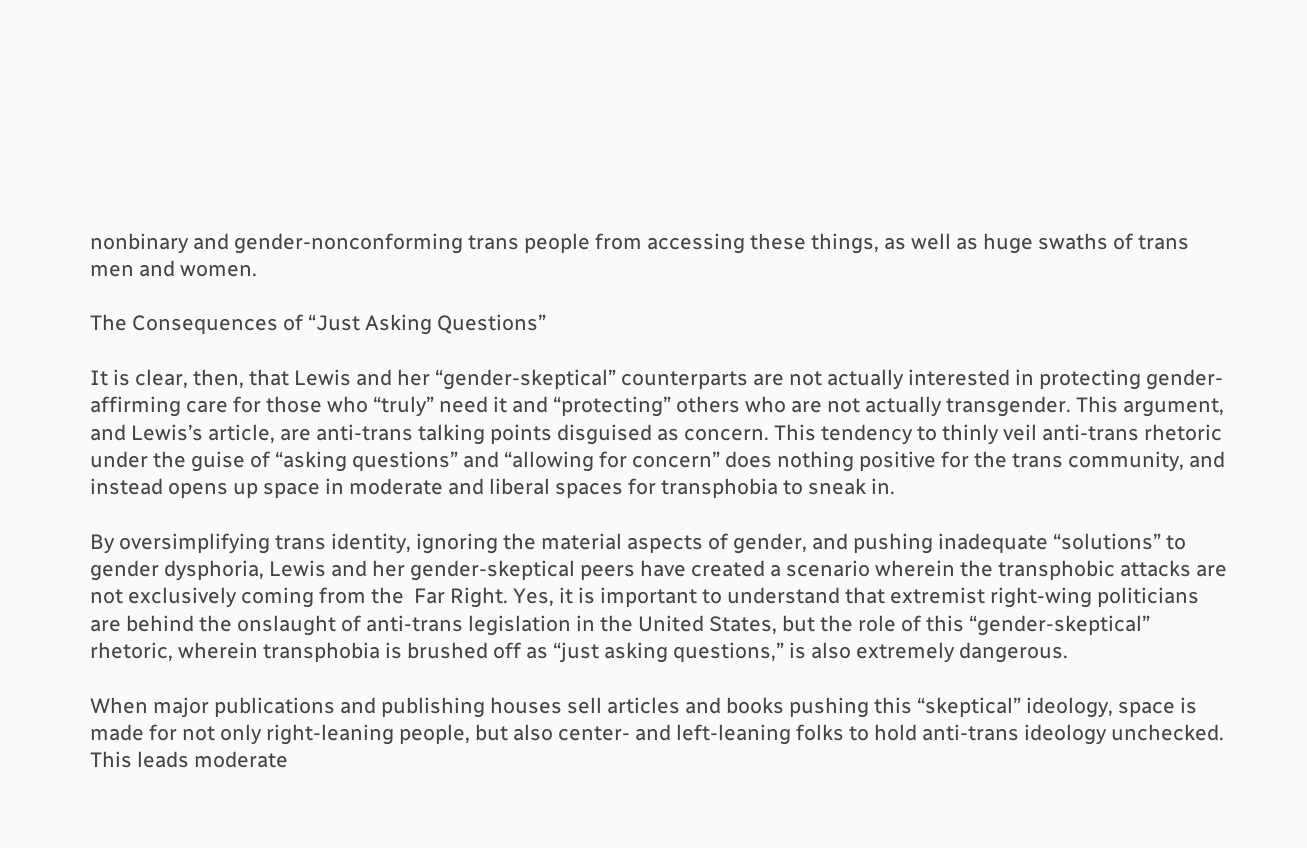nonbinary and gender-nonconforming trans people from accessing these things, as well as huge swaths of trans men and women.

The Consequences of “Just Asking Questions”

It is clear, then, that Lewis and her “gender-skeptical” counterparts are not actually interested in protecting gender-affirming care for those who “truly” need it and “protecting” others who are not actually transgender. This argument, and Lewis’s article, are anti-trans talking points disguised as concern. This tendency to thinly veil anti-trans rhetoric under the guise of “asking questions” and “allowing for concern” does nothing positive for the trans community, and instead opens up space in moderate and liberal spaces for transphobia to sneak in.

By oversimplifying trans identity, ignoring the material aspects of gender, and pushing inadequate “solutions” to gender dysphoria, Lewis and her gender-skeptical peers have created a scenario wherein the transphobic attacks are not exclusively coming from the  Far Right. Yes, it is important to understand that extremist right-wing politicians are behind the onslaught of anti-trans legislation in the United States, but the role of this “gender-skeptical” rhetoric, wherein transphobia is brushed off as “just asking questions,” is also extremely dangerous.

When major publications and publishing houses sell articles and books pushing this “skeptical” ideology, space is made for not only right-leaning people, but also center- and left-leaning folks to hold anti-trans ideology unchecked. This leads moderate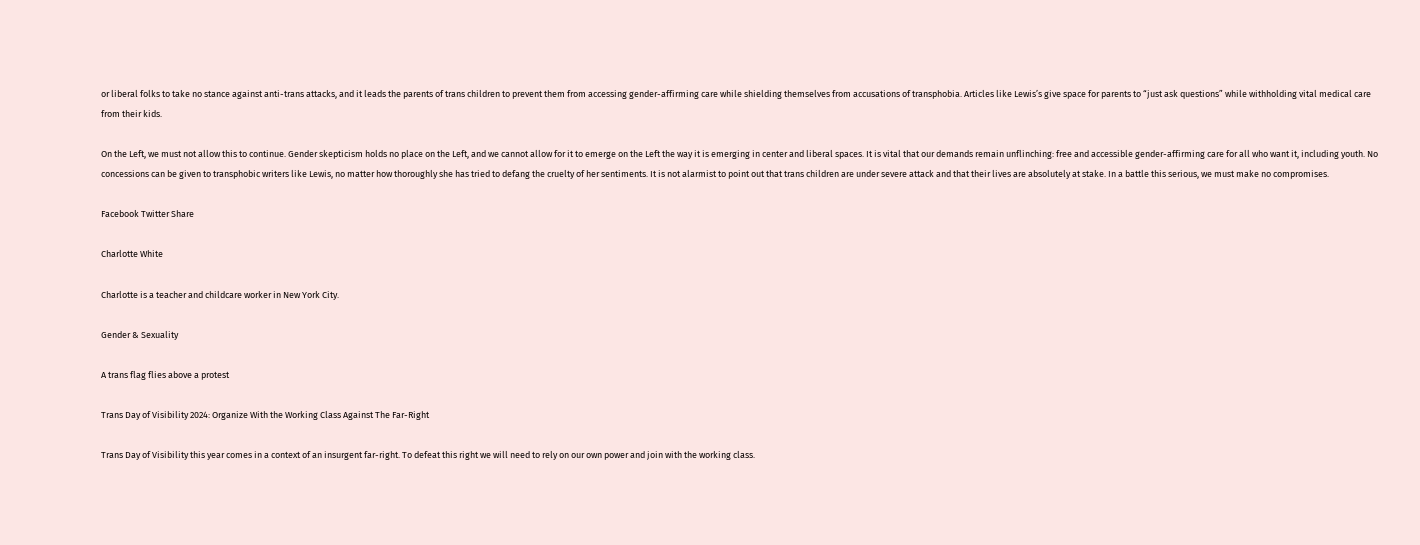or liberal folks to take no stance against anti-trans attacks, and it leads the parents of trans children to prevent them from accessing gender-affirming care while shielding themselves from accusations of transphobia. Articles like Lewis’s give space for parents to “just ask questions” while withholding vital medical care from their kids.

On the Left, we must not allow this to continue. Gender skepticism holds no place on the Left, and we cannot allow for it to emerge on the Left the way it is emerging in center and liberal spaces. It is vital that our demands remain unflinching: free and accessible gender-affirming care for all who want it, including youth. No concessions can be given to transphobic writers like Lewis, no matter how thoroughly she has tried to defang the cruelty of her sentiments. It is not alarmist to point out that trans children are under severe attack and that their lives are absolutely at stake. In a battle this serious, we must make no compromises.

Facebook Twitter Share

Charlotte White

Charlotte is a teacher and childcare worker in New York City.

Gender & Sexuality

A trans flag flies above a protest

Trans Day of Visibility 2024: Organize With the Working Class Against The Far-Right

Trans Day of Visibility this year comes in a context of an insurgent far-right. To defeat this right we will need to rely on our own power and join with the working class.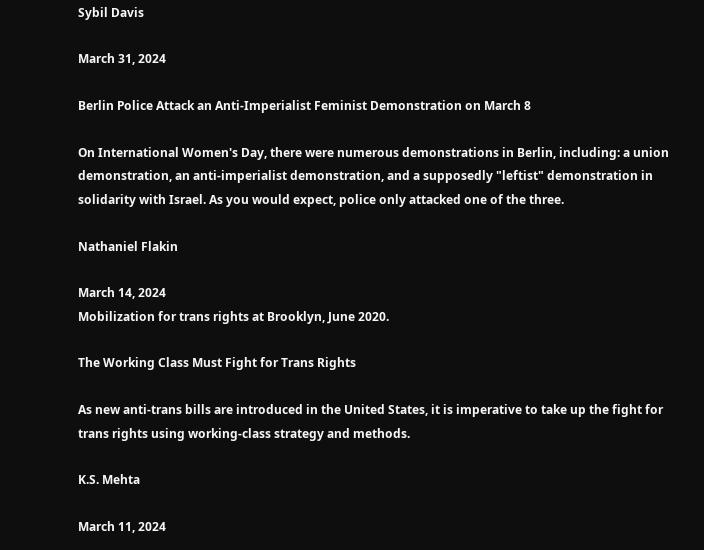Sybil Davis

March 31, 2024

Berlin Police Attack an Anti-Imperialist Feminist Demonstration on March 8

On International Women's Day, there were numerous demonstrations in Berlin, including: a union demonstration, an anti-imperialist demonstration, and a supposedly "leftist" demonstration in solidarity with Israel. As you would expect, police only attacked one of the three.

Nathaniel Flakin

March 14, 2024
Mobilization for trans rights at Brooklyn, June 2020.

The Working Class Must Fight for Trans Rights

As new anti-trans bills are introduced in the United States, it is imperative to take up the fight for trans rights using working-class strategy and methods.

K.S. Mehta

March 11, 2024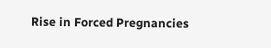Rise in Forced Pregnancies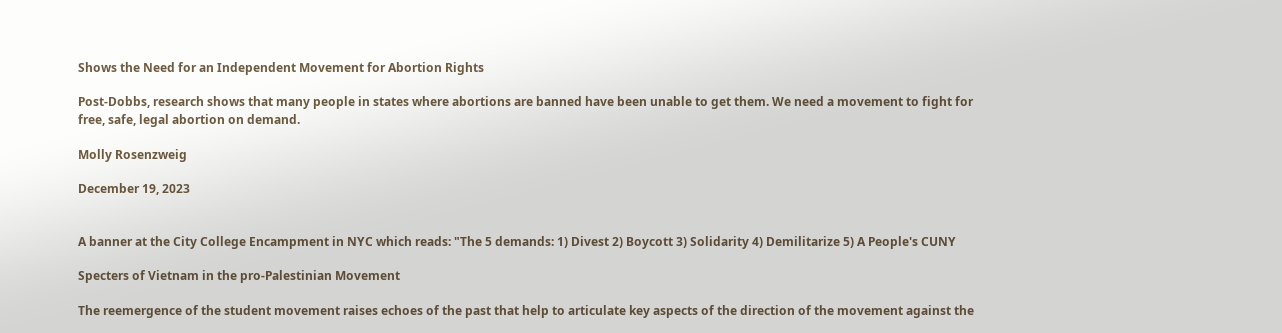Shows the Need for an Independent Movement for Abortion Rights

Post-Dobbs, research shows that many people in states where abortions are banned have been unable to get them. We need a movement to fight for free, safe, legal abortion on demand.

Molly Rosenzweig

December 19, 2023


A banner at the City College Encampment in NYC which reads: "The 5 demands: 1) Divest 2) Boycott 3) Solidarity 4) Demilitarize 5) A People's CUNY

Specters of Vietnam in the pro-Palestinian Movement

The reemergence of the student movement raises echoes of the past that help to articulate key aspects of the direction of the movement against the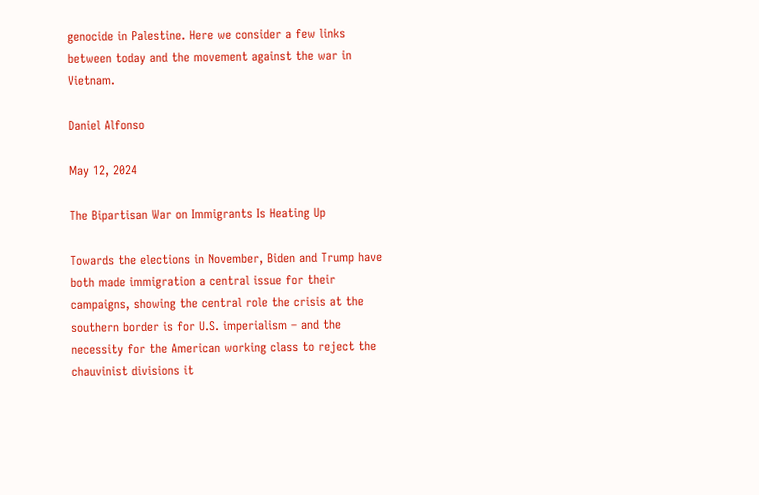genocide in Palestine. Here we consider a few links between today and the movement against the war in Vietnam.

Daniel Alfonso

May 12, 2024

The Bipartisan War on Immigrants Is Heating Up

Towards the elections in November, Biden and Trump have both made immigration a central issue for their campaigns, showing the central role the crisis at the southern border is for U.S. imperialism – and the necessity for the American working class to reject the chauvinist divisions it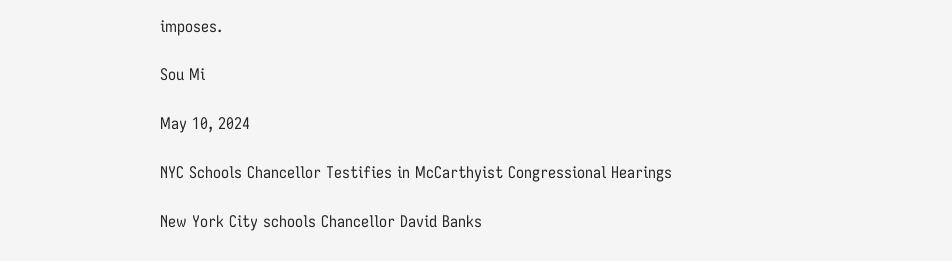imposes.

Sou Mi

May 10, 2024

NYC Schools Chancellor Testifies in McCarthyist Congressional Hearings

New York City schools Chancellor David Banks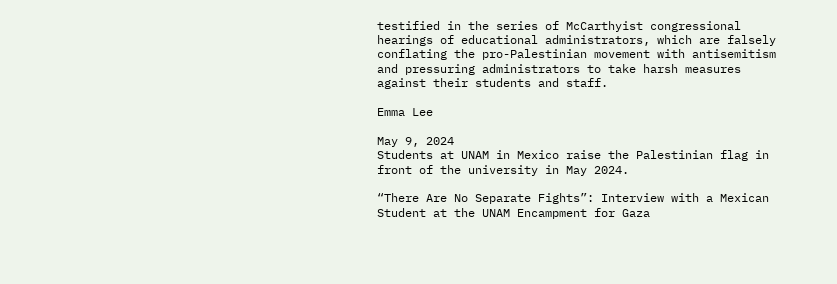testified in the series of McCarthyist congressional hearings of educational administrators, which are falsely conflating the pro-Palestinian movement with antisemitism and pressuring administrators to take harsh measures against their students and staff.

Emma Lee

May 9, 2024
Students at UNAM in Mexico raise the Palestinian flag in front of the university in May 2024.

“There Are No Separate Fights”: Interview with a Mexican Student at the UNAM Encampment for Gaza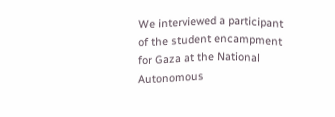We interviewed a participant of the student encampment for Gaza at the National Autonomous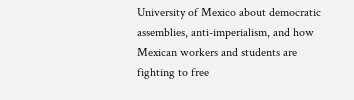University of Mexico about democratic assemblies, anti-imperialism, and how Mexican workers and students are fighting to free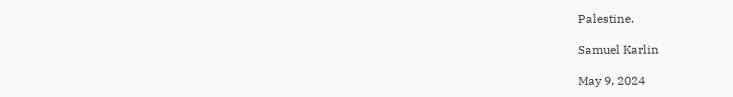Palestine.

Samuel Karlin

May 9, 2024